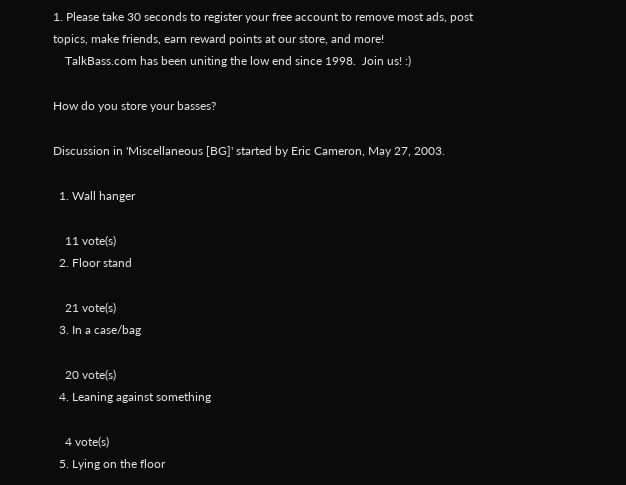1. Please take 30 seconds to register your free account to remove most ads, post topics, make friends, earn reward points at our store, and more!
    TalkBass.com has been uniting the low end since 1998.  Join us! :)

How do you store your basses?

Discussion in 'Miscellaneous [BG]' started by Eric Cameron, May 27, 2003.

  1. Wall hanger

    11 vote(s)
  2. Floor stand

    21 vote(s)
  3. In a case/bag

    20 vote(s)
  4. Leaning against something

    4 vote(s)
  5. Lying on the floor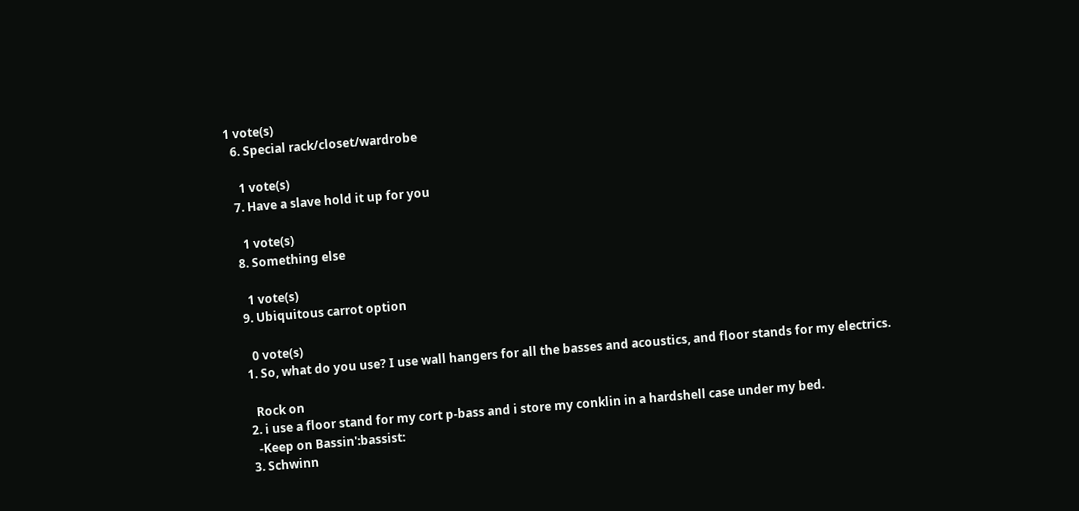1 vote(s)
  6. Special rack/closet/wardrobe

    1 vote(s)
  7. Have a slave hold it up for you

    1 vote(s)
  8. Something else

    1 vote(s)
  9. Ubiquitous carrot option

    0 vote(s)
  1. So, what do you use? I use wall hangers for all the basses and acoustics, and floor stands for my electrics.

    Rock on
  2. i use a floor stand for my cort p-bass and i store my conklin in a hardshell case under my bed.
    -Keep on Bassin':bassist:
  3. Schwinn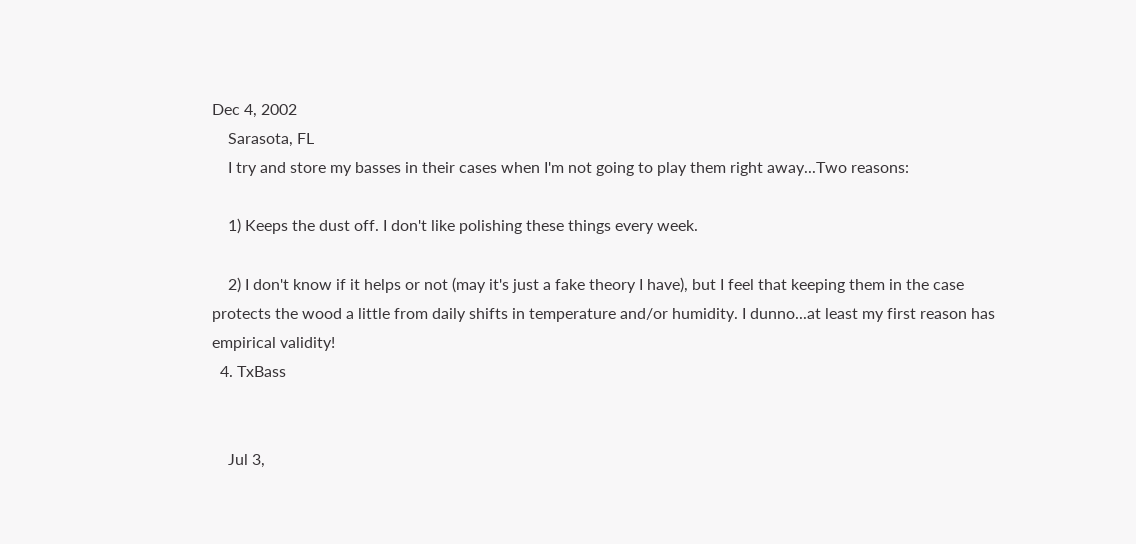Dec 4, 2002
    Sarasota, FL
    I try and store my basses in their cases when I'm not going to play them right away...Two reasons:

    1) Keeps the dust off. I don't like polishing these things every week.

    2) I don't know if it helps or not (may it's just a fake theory I have), but I feel that keeping them in the case protects the wood a little from daily shifts in temperature and/or humidity. I dunno...at least my first reason has empirical validity!
  4. TxBass


    Jul 3,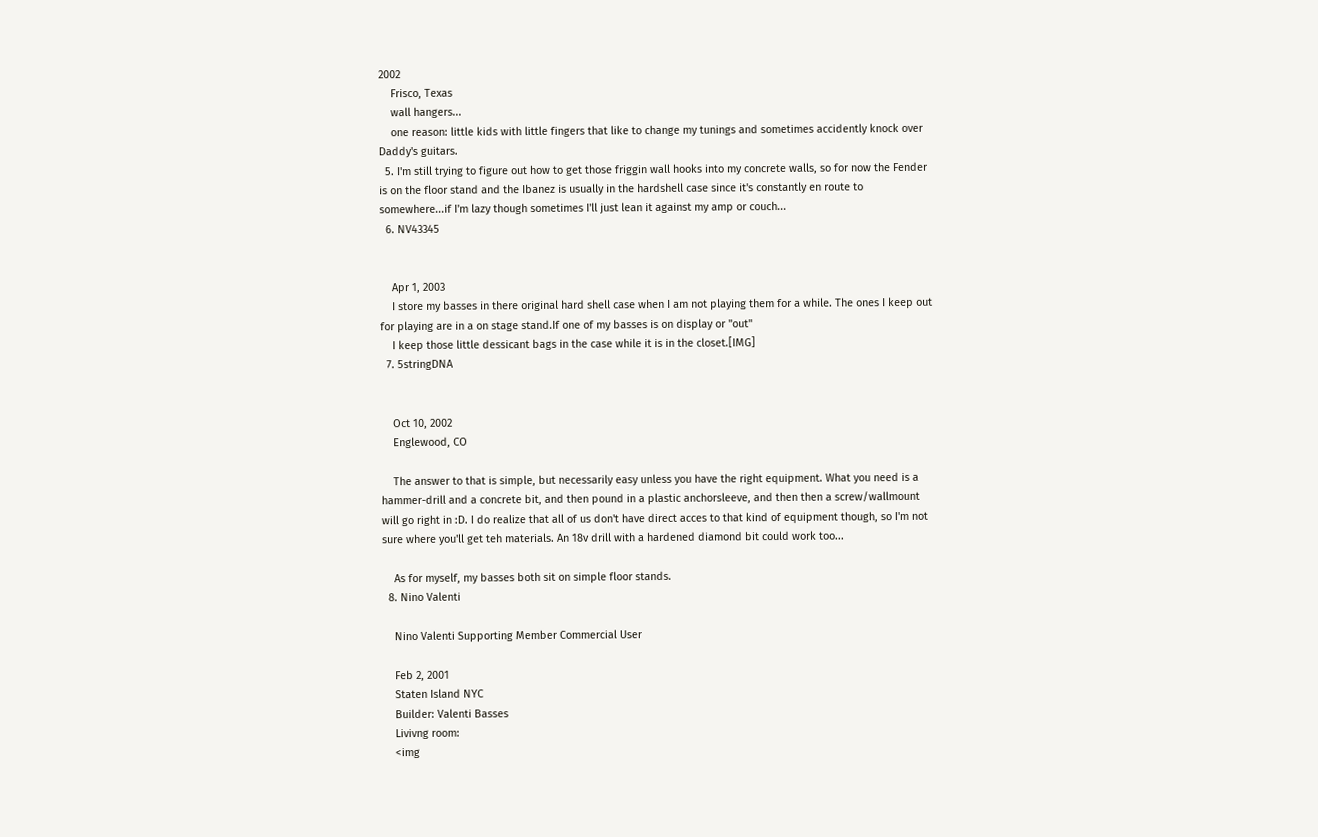2002
    Frisco, Texas
    wall hangers...
    one reason: little kids with little fingers that like to change my tunings and sometimes accidently knock over Daddy's guitars.
  5. I'm still trying to figure out how to get those friggin wall hooks into my concrete walls, so for now the Fender is on the floor stand and the Ibanez is usually in the hardshell case since it's constantly en route to somewhere...if I'm lazy though sometimes I'll just lean it against my amp or couch...
  6. NV43345


    Apr 1, 2003
    I store my basses in there original hard shell case when I am not playing them for a while. The ones I keep out for playing are in a on stage stand.If one of my basses is on display or "out"
    I keep those little dessicant bags in the case while it is in the closet.[IMG]
  7. 5stringDNA


    Oct 10, 2002
    Englewood, CO

    The answer to that is simple, but necessarily easy unless you have the right equipment. What you need is a hammer-drill and a concrete bit, and then pound in a plastic anchorsleeve, and then then a screw/wallmount will go right in :D. I do realize that all of us don't have direct acces to that kind of equipment though, so I'm not sure where you'll get teh materials. An 18v drill with a hardened diamond bit could work too...

    As for myself, my basses both sit on simple floor stands.
  8. Nino Valenti

    Nino Valenti Supporting Member Commercial User

    Feb 2, 2001
    Staten Island NYC
    Builder: Valenti Basses
    Livivng room:
    <img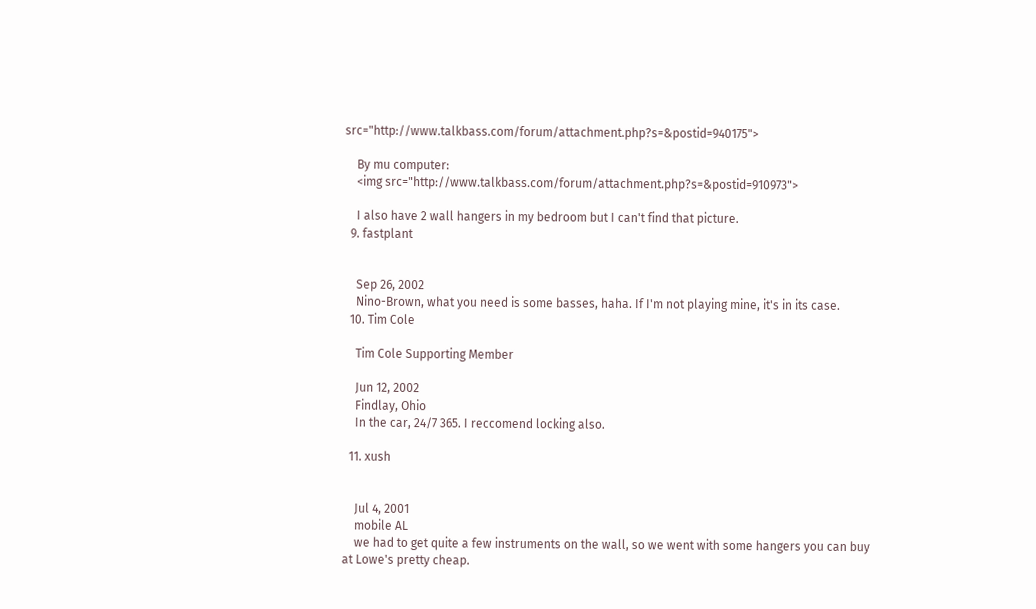src="http://www.talkbass.com/forum/attachment.php?s=&postid=940175">

    By mu computer:
    <img src="http://www.talkbass.com/forum/attachment.php?s=&postid=910973">

    I also have 2 wall hangers in my bedroom but I can't find that picture.
  9. fastplant


    Sep 26, 2002
    Nino-Brown, what you need is some basses, haha. If I'm not playing mine, it's in its case.
  10. Tim Cole

    Tim Cole Supporting Member

    Jun 12, 2002
    Findlay, Ohio
    In the car, 24/7 365. I reccomend locking also.

  11. xush


    Jul 4, 2001
    mobile AL
    we had to get quite a few instruments on the wall, so we went with some hangers you can buy at Lowe's pretty cheap.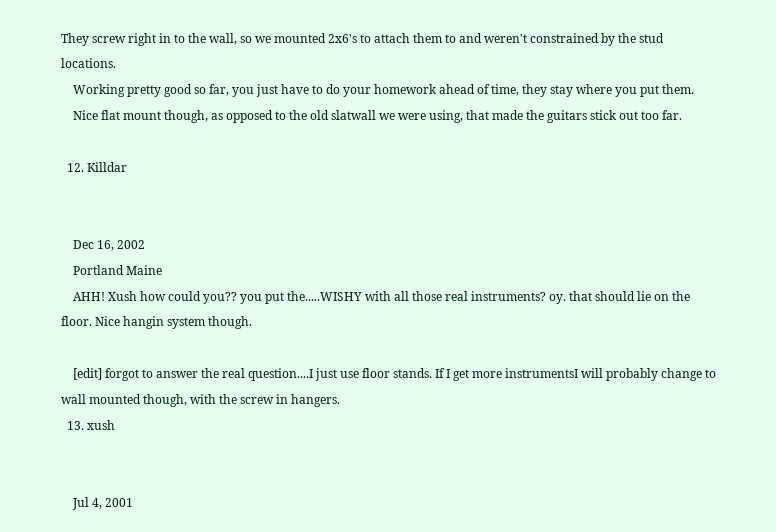They screw right in to the wall, so we mounted 2x6's to attach them to and weren't constrained by the stud locations.
    Working pretty good so far, you just have to do your homework ahead of time, they stay where you put them.
    Nice flat mount though, as opposed to the old slatwall we were using, that made the guitars stick out too far.

  12. Killdar


    Dec 16, 2002
    Portland Maine
    AHH! Xush how could you?? you put the.....WISHY with all those real instruments? oy. that should lie on the floor. Nice hangin system though.

    [edit] forgot to answer the real question....I just use floor stands. If I get more instrumentsI will probably change to wall mounted though, with the screw in hangers.
  13. xush


    Jul 4, 2001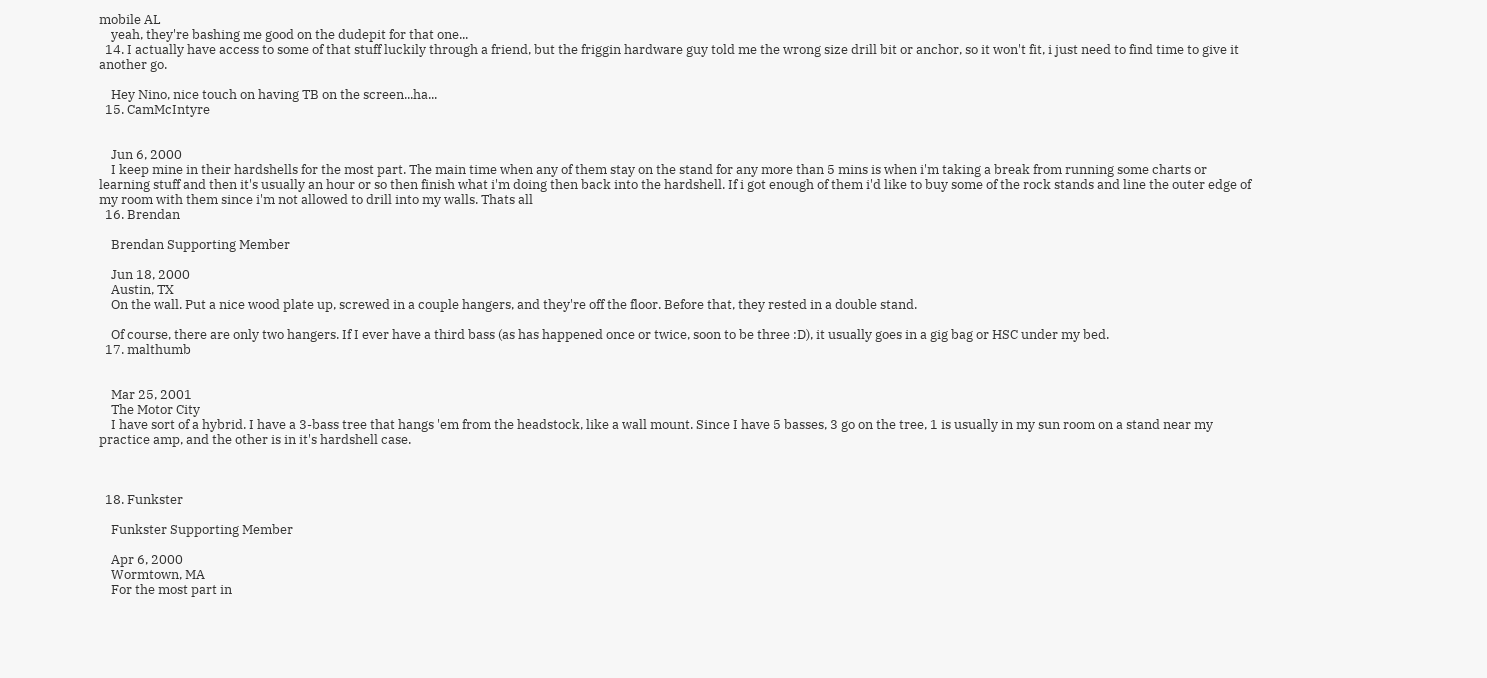mobile AL
    yeah, they're bashing me good on the dudepit for that one...
  14. I actually have access to some of that stuff luckily through a friend, but the friggin hardware guy told me the wrong size drill bit or anchor, so it won't fit, i just need to find time to give it another go.

    Hey Nino, nice touch on having TB on the screen...ha...
  15. CamMcIntyre


    Jun 6, 2000
    I keep mine in their hardshells for the most part. The main time when any of them stay on the stand for any more than 5 mins is when i'm taking a break from running some charts or learning stuff and then it's usually an hour or so then finish what i'm doing then back into the hardshell. If i got enough of them i'd like to buy some of the rock stands and line the outer edge of my room with them since i'm not allowed to drill into my walls. Thats all
  16. Brendan

    Brendan Supporting Member

    Jun 18, 2000
    Austin, TX
    On the wall. Put a nice wood plate up, screwed in a couple hangers, and they're off the floor. Before that, they rested in a double stand.

    Of course, there are only two hangers. If I ever have a third bass (as has happened once or twice, soon to be three :D), it usually goes in a gig bag or HSC under my bed.
  17. malthumb


    Mar 25, 2001
    The Motor City
    I have sort of a hybrid. I have a 3-bass tree that hangs 'em from the headstock, like a wall mount. Since I have 5 basses, 3 go on the tree, 1 is usually in my sun room on a stand near my practice amp, and the other is in it's hardshell case.



  18. Funkster

    Funkster Supporting Member

    Apr 6, 2000
    Wormtown, MA
    For the most part in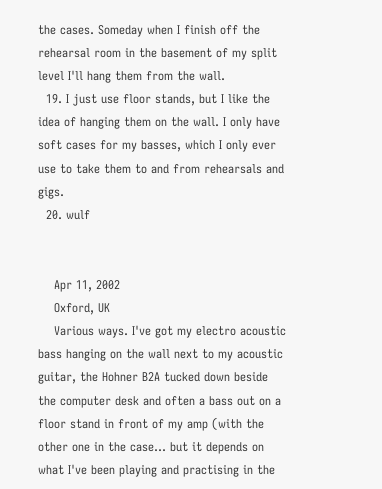the cases. Someday when I finish off the rehearsal room in the basement of my split level I'll hang them from the wall.
  19. I just use floor stands, but I like the idea of hanging them on the wall. I only have soft cases for my basses, which I only ever use to take them to and from rehearsals and gigs.
  20. wulf


    Apr 11, 2002
    Oxford, UK
    Various ways. I've got my electro acoustic bass hanging on the wall next to my acoustic guitar, the Hohner B2A tucked down beside the computer desk and often a bass out on a floor stand in front of my amp (with the other one in the case... but it depends on what I've been playing and practising in the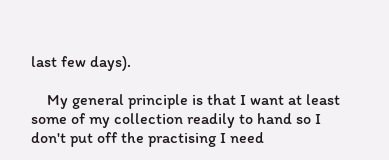last few days).

    My general principle is that I want at least some of my collection readily to hand so I don't put off the practising I need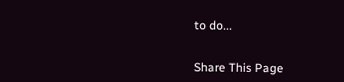to do...


Share This Page